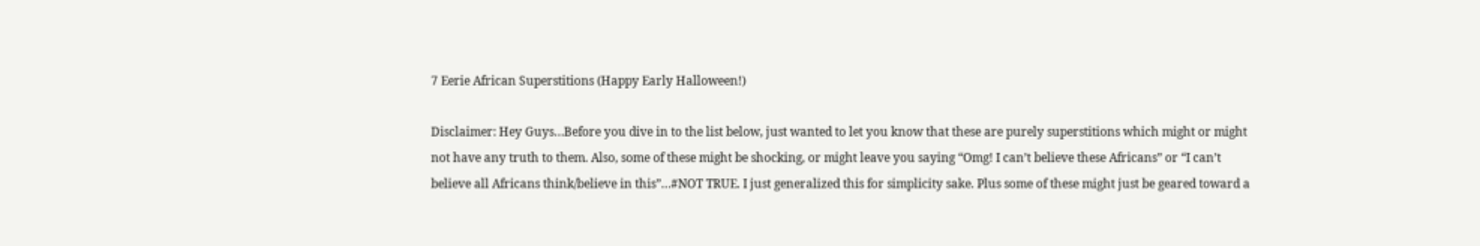7 Eerie African Superstitions (Happy Early Halloween!)

Disclaimer: Hey Guys…Before you dive in to the list below, just wanted to let you know that these are purely superstitions which might or might not have any truth to them. Also, some of these might be shocking, or might leave you saying “Omg! I can’t believe these Africans” or “I can’t believe all Africans think/believe in this”…#NOT TRUE. I just generalized this for simplicity sake. Plus some of these might just be geared toward a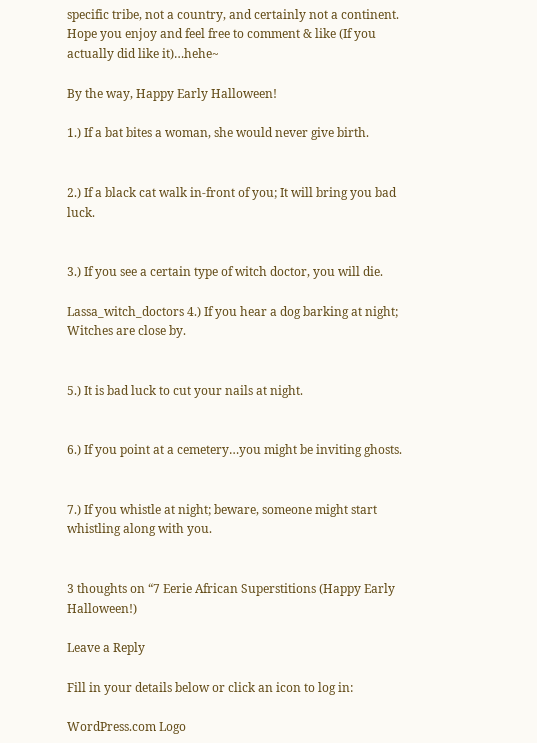specific tribe, not a country, and certainly not a continent. Hope you enjoy and feel free to comment & like (If you actually did like it)…hehe~

By the way, Happy Early Halloween!

1.) If a bat bites a woman, she would never give birth.


2.) If a black cat walk in-front of you; It will bring you bad luck.


3.) If you see a certain type of witch doctor, you will die.

Lassa_witch_doctors 4.) If you hear a dog barking at night; Witches are close by.


5.) It is bad luck to cut your nails at night.


6.) If you point at a cemetery…you might be inviting ghosts.


7.) If you whistle at night; beware, someone might start whistling along with you.


3 thoughts on “7 Eerie African Superstitions (Happy Early Halloween!)

Leave a Reply

Fill in your details below or click an icon to log in:

WordPress.com Logo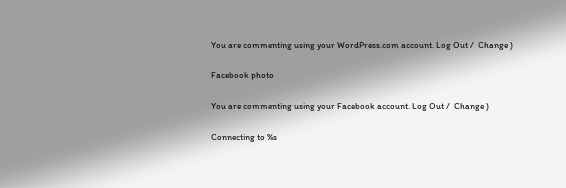You are commenting using your WordPress.com account. Log Out /  Change )

Facebook photo

You are commenting using your Facebook account. Log Out /  Change )

Connecting to %s